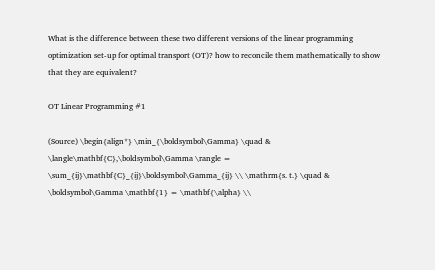What is the difference between these two different versions of the linear programming optimization set-up for optimal transport (OT)? how to reconcile them mathematically to show that they are equivalent?

OT Linear Programming #1

(Source) \begin{align*} \min_{\boldsymbol\Gamma} \quad & \langle\mathbf{C},\boldsymbol\Gamma \rangle = \sum_{ij}\mathbf{C}_{ij}\boldsymbol\Gamma_{ij} \\ \mathrm{s. t.} \quad & \boldsymbol\Gamma \mathbf{1} = \mathbf{\alpha} \\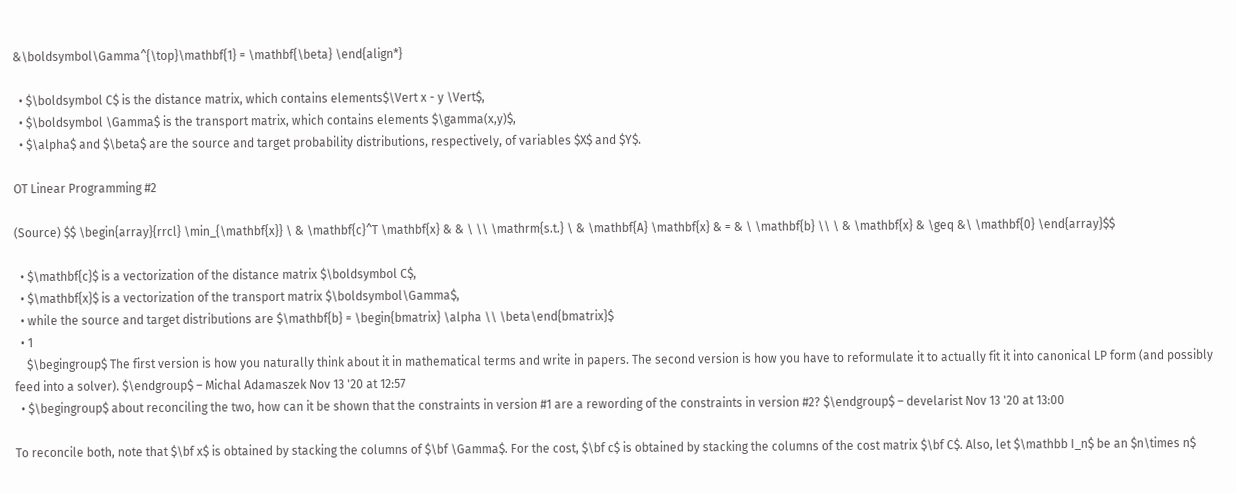&\boldsymbol\Gamma^{\top}\mathbf{1} = \mathbf{\beta} \end{align*}

  • $\boldsymbol C$ is the distance matrix, which contains elements$\Vert x - y \Vert$,
  • $\boldsymbol \Gamma$ is the transport matrix, which contains elements $\gamma(x,y)$,
  • $\alpha$ and $\beta$ are the source and target probability distributions, respectively, of variables $X$ and $Y$.

OT Linear Programming #2

(Source) $$ \begin{array}{rrcl} \min_{\mathbf{x}} \ & \mathbf{c}^T \mathbf{x} & & \ \\ \mathrm{s.t.} \ & \mathbf{A} \mathbf{x} & = & \ \mathbf{b} \\ \ & \mathbf{x} & \geq &\ \mathbf{0} \end{array}$$

  • $\mathbf{c}$ is a vectorization of the distance matrix $\boldsymbol C$,
  • $\mathbf{x}$ is a vectorization of the transport matrix $\boldsymbol\Gamma$,
  • while the source and target distributions are $\mathbf{b} = \begin{bmatrix} \alpha \\ \beta\end{bmatrix}$
  • 1
    $\begingroup$ The first version is how you naturally think about it in mathematical terms and write in papers. The second version is how you have to reformulate it to actually fit it into canonical LP form (and possibly feed into a solver). $\endgroup$ – Michal Adamaszek Nov 13 '20 at 12:57
  • $\begingroup$ about reconciling the two, how can it be shown that the constraints in version #1 are a rewording of the constraints in version #2? $\endgroup$ – develarist Nov 13 '20 at 13:00

To reconcile both, note that $\bf x$ is obtained by stacking the columns of $\bf \Gamma$. For the cost, $\bf c$ is obtained by stacking the columns of the cost matrix $\bf C$. Also, let $\mathbb I_n$ be an $n\times n$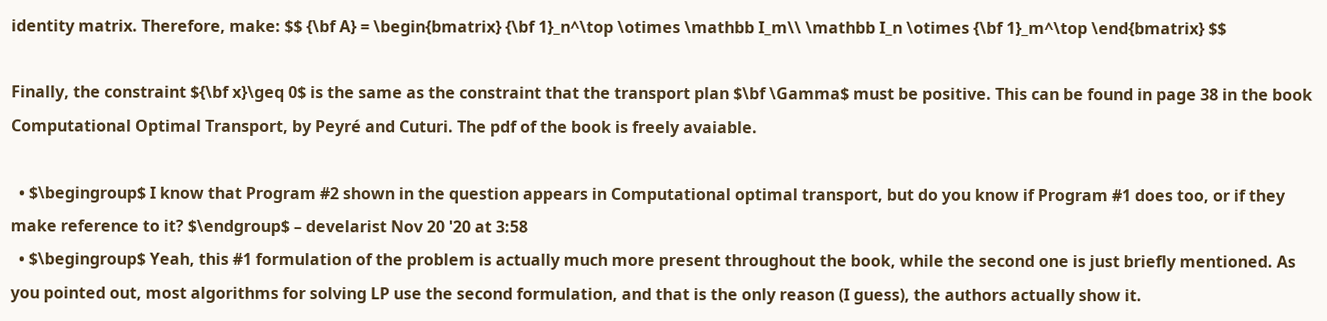identity matrix. Therefore, make: $$ {\bf A} = \begin{bmatrix} {\bf 1}_n^\top \otimes \mathbb I_m\\ \mathbb I_n \otimes {\bf 1}_m^\top \end{bmatrix} $$

Finally, the constraint ${\bf x}\geq 0$ is the same as the constraint that the transport plan $\bf \Gamma$ must be positive. This can be found in page 38 in the book Computational Optimal Transport, by Peyré and Cuturi. The pdf of the book is freely avaiable.

  • $\begingroup$ I know that Program #2 shown in the question appears in Computational optimal transport, but do you know if Program #1 does too, or if they make reference to it? $\endgroup$ – develarist Nov 20 '20 at 3:58
  • $\begingroup$ Yeah, this #1 formulation of the problem is actually much more present throughout the book, while the second one is just briefly mentioned. As you pointed out, most algorithms for solving LP use the second formulation, and that is the only reason (I guess), the authors actually show it.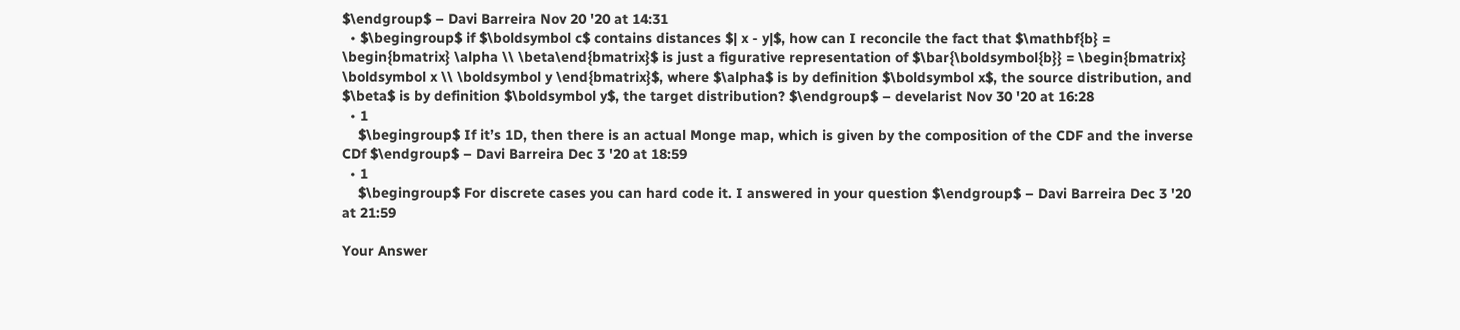$\endgroup$ – Davi Barreira Nov 20 '20 at 14:31
  • $\begingroup$ if $\boldsymbol c$ contains distances $| x - y|$, how can I reconcile the fact that $\mathbf{b} = \begin{bmatrix} \alpha \\ \beta\end{bmatrix}$ is just a figurative representation of $\bar{\boldsymbol{b}} = \begin{bmatrix} \boldsymbol x \\ \boldsymbol y \end{bmatrix}$, where $\alpha$ is by definition $\boldsymbol x$, the source distribution, and $\beta$ is by definition $\boldsymbol y$, the target distribution? $\endgroup$ – develarist Nov 30 '20 at 16:28
  • 1
    $\begingroup$ If it’s 1D, then there is an actual Monge map, which is given by the composition of the CDF and the inverse CDf $\endgroup$ – Davi Barreira Dec 3 '20 at 18:59
  • 1
    $\begingroup$ For discrete cases you can hard code it. I answered in your question $\endgroup$ – Davi Barreira Dec 3 '20 at 21:59

Your Answer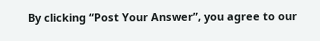By clicking “Post Your Answer”, you agree to our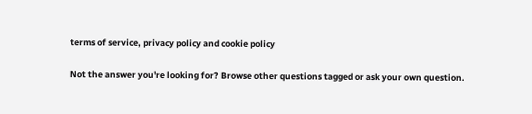terms of service, privacy policy and cookie policy

Not the answer you're looking for? Browse other questions tagged or ask your own question.